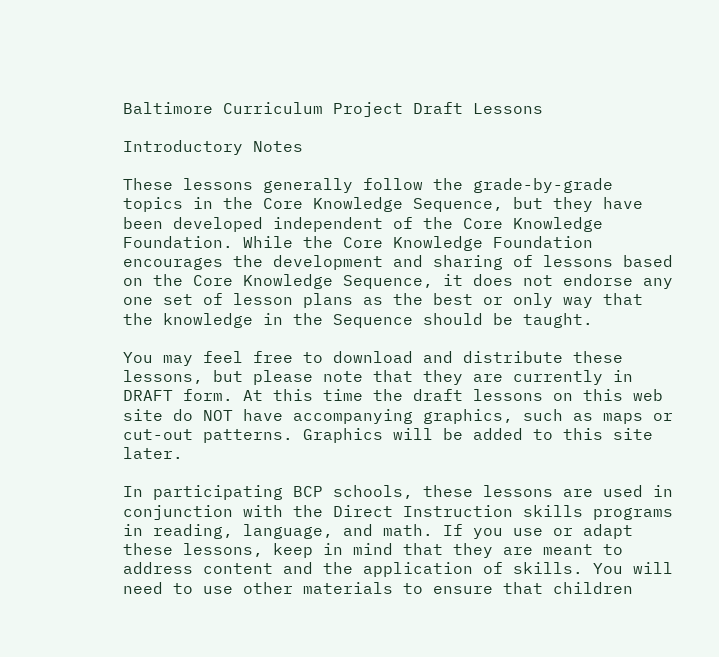Baltimore Curriculum Project Draft Lessons

Introductory Notes

These lessons generally follow the grade-by-grade topics in the Core Knowledge Sequence, but they have been developed independent of the Core Knowledge Foundation. While the Core Knowledge Foundation encourages the development and sharing of lessons based on the Core Knowledge Sequence, it does not endorse any one set of lesson plans as the best or only way that the knowledge in the Sequence should be taught.

You may feel free to download and distribute these lessons, but please note that they are currently in DRAFT form. At this time the draft lessons on this web site do NOT have accompanying graphics, such as maps or cut-out patterns. Graphics will be added to this site later.

In participating BCP schools, these lessons are used in conjunction with the Direct Instruction skills programs in reading, language, and math. If you use or adapt these lessons, keep in mind that they are meant to address content and the application of skills. You will need to use other materials to ensure that children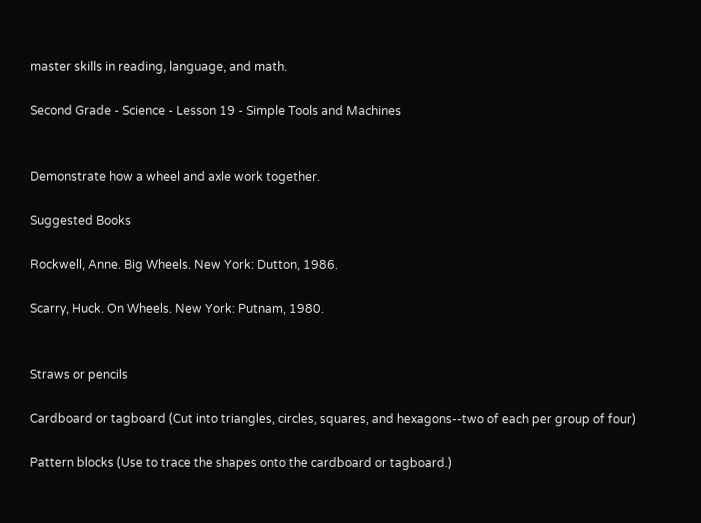master skills in reading, language, and math.

Second Grade - Science - Lesson 19 - Simple Tools and Machines


Demonstrate how a wheel and axle work together.

Suggested Books

Rockwell, Anne. Big Wheels. New York: Dutton, 1986.

Scarry, Huck. On Wheels. New York: Putnam, 1980.


Straws or pencils

Cardboard or tagboard (Cut into triangles, circles, squares, and hexagons--two of each per group of four)

Pattern blocks (Use to trace the shapes onto the cardboard or tagboard.)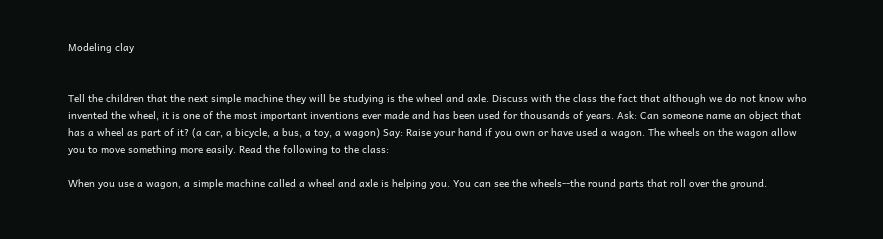Modeling clay


Tell the children that the next simple machine they will be studying is the wheel and axle. Discuss with the class the fact that although we do not know who invented the wheel, it is one of the most important inventions ever made and has been used for thousands of years. Ask: Can someone name an object that has a wheel as part of it? (a car, a bicycle, a bus, a toy, a wagon) Say: Raise your hand if you own or have used a wagon. The wheels on the wagon allow you to move something more easily. Read the following to the class:

When you use a wagon, a simple machine called a wheel and axle is helping you. You can see the wheels--the round parts that roll over the ground.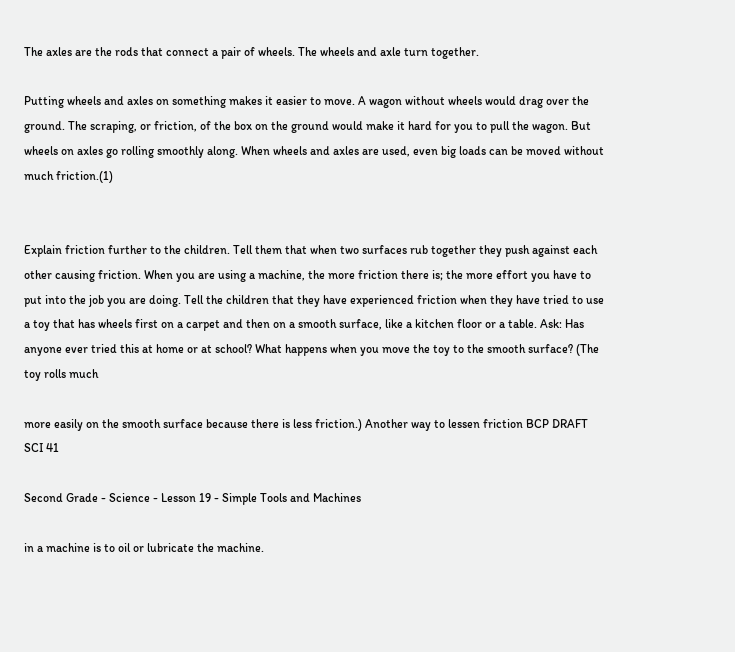The axles are the rods that connect a pair of wheels. The wheels and axle turn together.

Putting wheels and axles on something makes it easier to move. A wagon without wheels would drag over the ground. The scraping, or friction, of the box on the ground would make it hard for you to pull the wagon. But wheels on axles go rolling smoothly along. When wheels and axles are used, even big loads can be moved without much friction.(1)


Explain friction further to the children. Tell them that when two surfaces rub together they push against each other causing friction. When you are using a machine, the more friction there is; the more effort you have to put into the job you are doing. Tell the children that they have experienced friction when they have tried to use a toy that has wheels first on a carpet and then on a smooth surface, like a kitchen floor or a table. Ask: Has anyone ever tried this at home or at school? What happens when you move the toy to the smooth surface? (The toy rolls much

more easily on the smooth surface because there is less friction.) Another way to lessen friction BCP DRAFT SCI 41

Second Grade - Science - Lesson 19 - Simple Tools and Machines

in a machine is to oil or lubricate the machine.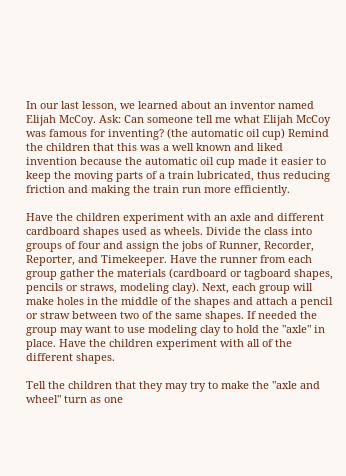In our last lesson, we learned about an inventor named Elijah McCoy. Ask: Can someone tell me what Elijah McCoy was famous for inventing? (the automatic oil cup) Remind the children that this was a well known and liked invention because the automatic oil cup made it easier to keep the moving parts of a train lubricated, thus reducing friction and making the train run more efficiently.

Have the children experiment with an axle and different cardboard shapes used as wheels. Divide the class into groups of four and assign the jobs of Runner, Recorder, Reporter, and Timekeeper. Have the runner from each group gather the materials (cardboard or tagboard shapes, pencils or straws, modeling clay). Next, each group will make holes in the middle of the shapes and attach a pencil or straw between two of the same shapes. If needed the group may want to use modeling clay to hold the "axle" in place. Have the children experiment with all of the different shapes.

Tell the children that they may try to make the "axle and wheel" turn as one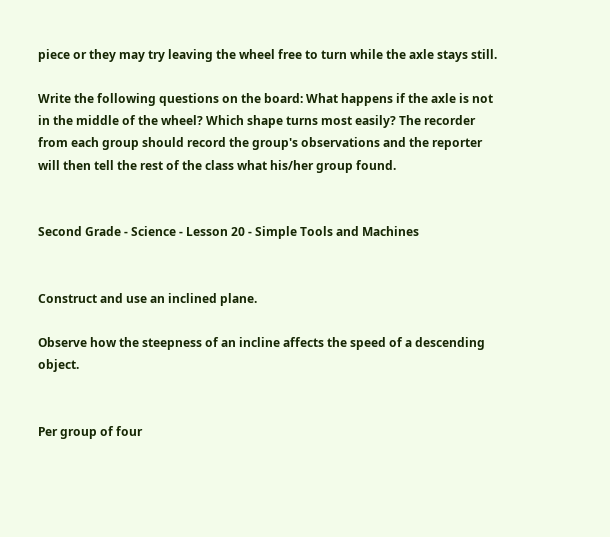piece or they may try leaving the wheel free to turn while the axle stays still.

Write the following questions on the board: What happens if the axle is not in the middle of the wheel? Which shape turns most easily? The recorder from each group should record the group's observations and the reporter will then tell the rest of the class what his/her group found.


Second Grade - Science - Lesson 20 - Simple Tools and Machines


Construct and use an inclined plane.

Observe how the steepness of an incline affects the speed of a descending object.


Per group of four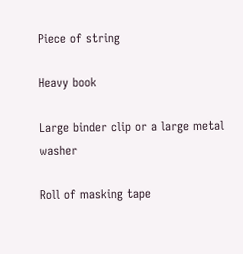Piece of string

Heavy book

Large binder clip or a large metal washer

Roll of masking tape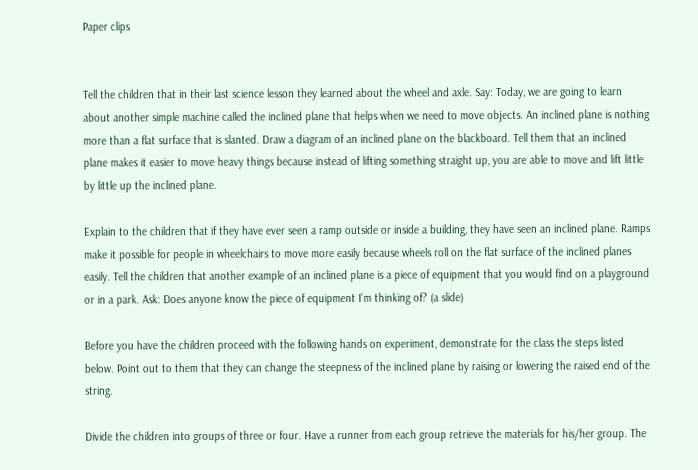Paper clips


Tell the children that in their last science lesson they learned about the wheel and axle. Say: Today, we are going to learn about another simple machine called the inclined plane that helps when we need to move objects. An inclined plane is nothing more than a flat surface that is slanted. Draw a diagram of an inclined plane on the blackboard. Tell them that an inclined plane makes it easier to move heavy things because instead of lifting something straight up, you are able to move and lift little by little up the inclined plane.

Explain to the children that if they have ever seen a ramp outside or inside a building, they have seen an inclined plane. Ramps make it possible for people in wheelchairs to move more easily because wheels roll on the flat surface of the inclined planes easily. Tell the children that another example of an inclined plane is a piece of equipment that you would find on a playground or in a park. Ask: Does anyone know the piece of equipment I'm thinking of? (a slide)

Before you have the children proceed with the following hands on experiment, demonstrate for the class the steps listed below. Point out to them that they can change the steepness of the inclined plane by raising or lowering the raised end of the string.

Divide the children into groups of three or four. Have a runner from each group retrieve the materials for his/her group. The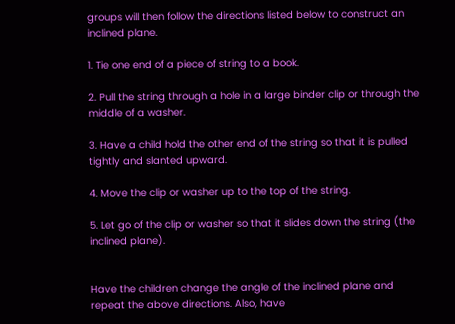groups will then follow the directions listed below to construct an inclined plane.

1. Tie one end of a piece of string to a book.

2. Pull the string through a hole in a large binder clip or through the middle of a washer.

3. Have a child hold the other end of the string so that it is pulled tightly and slanted upward.

4. Move the clip or washer up to the top of the string.

5. Let go of the clip or washer so that it slides down the string (the inclined plane).


Have the children change the angle of the inclined plane and repeat the above directions. Also, have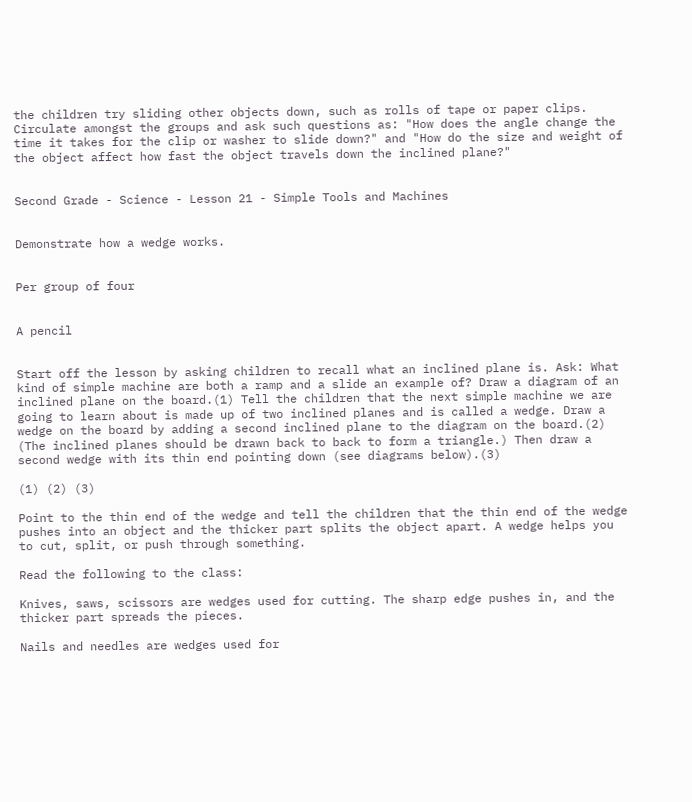the children try sliding other objects down, such as rolls of tape or paper clips. Circulate amongst the groups and ask such questions as: "How does the angle change the time it takes for the clip or washer to slide down?" and "How do the size and weight of the object affect how fast the object travels down the inclined plane?"


Second Grade - Science - Lesson 21 - Simple Tools and Machines


Demonstrate how a wedge works.


Per group of four


A pencil


Start off the lesson by asking children to recall what an inclined plane is. Ask: What kind of simple machine are both a ramp and a slide an example of? Draw a diagram of an inclined plane on the board.(1) Tell the children that the next simple machine we are going to learn about is made up of two inclined planes and is called a wedge. Draw a wedge on the board by adding a second inclined plane to the diagram on the board.(2) (The inclined planes should be drawn back to back to form a triangle.) Then draw a second wedge with its thin end pointing down (see diagrams below).(3)

(1) (2) (3)

Point to the thin end of the wedge and tell the children that the thin end of the wedge pushes into an object and the thicker part splits the object apart. A wedge helps you to cut, split, or push through something.

Read the following to the class:

Knives, saws, scissors are wedges used for cutting. The sharp edge pushes in, and the thicker part spreads the pieces.

Nails and needles are wedges used for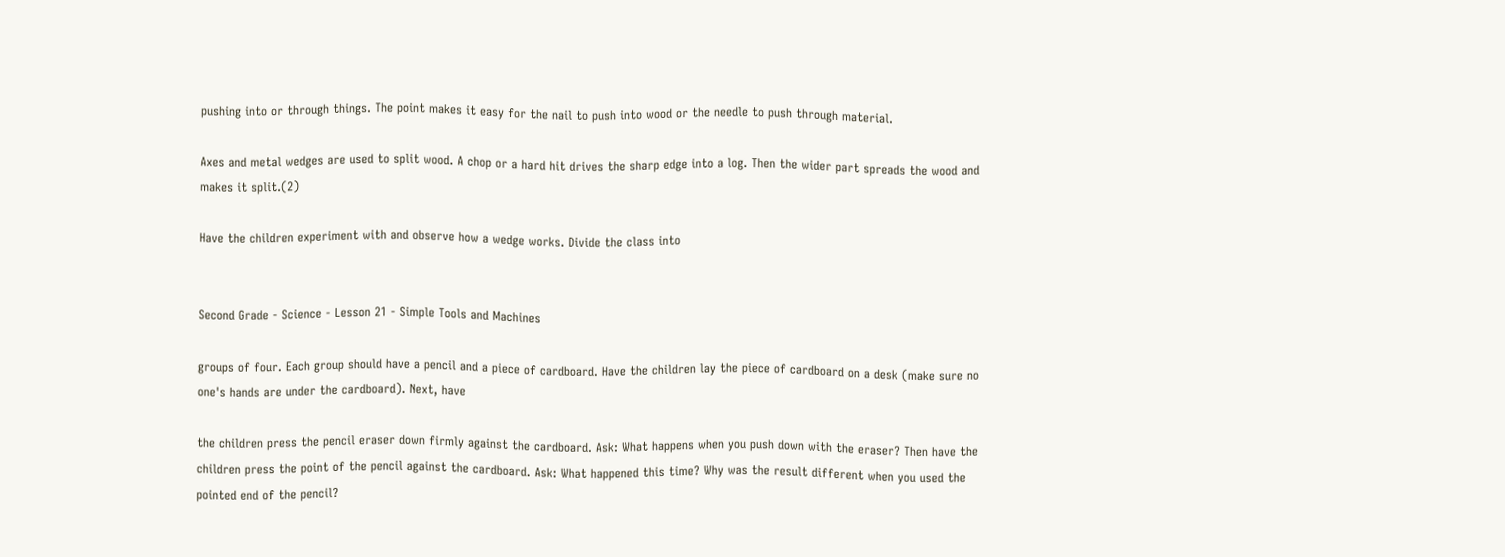pushing into or through things. The point makes it easy for the nail to push into wood or the needle to push through material.

Axes and metal wedges are used to split wood. A chop or a hard hit drives the sharp edge into a log. Then the wider part spreads the wood and makes it split.(2)

Have the children experiment with and observe how a wedge works. Divide the class into


Second Grade - Science - Lesson 21 - Simple Tools and Machines

groups of four. Each group should have a pencil and a piece of cardboard. Have the children lay the piece of cardboard on a desk (make sure no one's hands are under the cardboard). Next, have

the children press the pencil eraser down firmly against the cardboard. Ask: What happens when you push down with the eraser? Then have the children press the point of the pencil against the cardboard. Ask: What happened this time? Why was the result different when you used the pointed end of the pencil?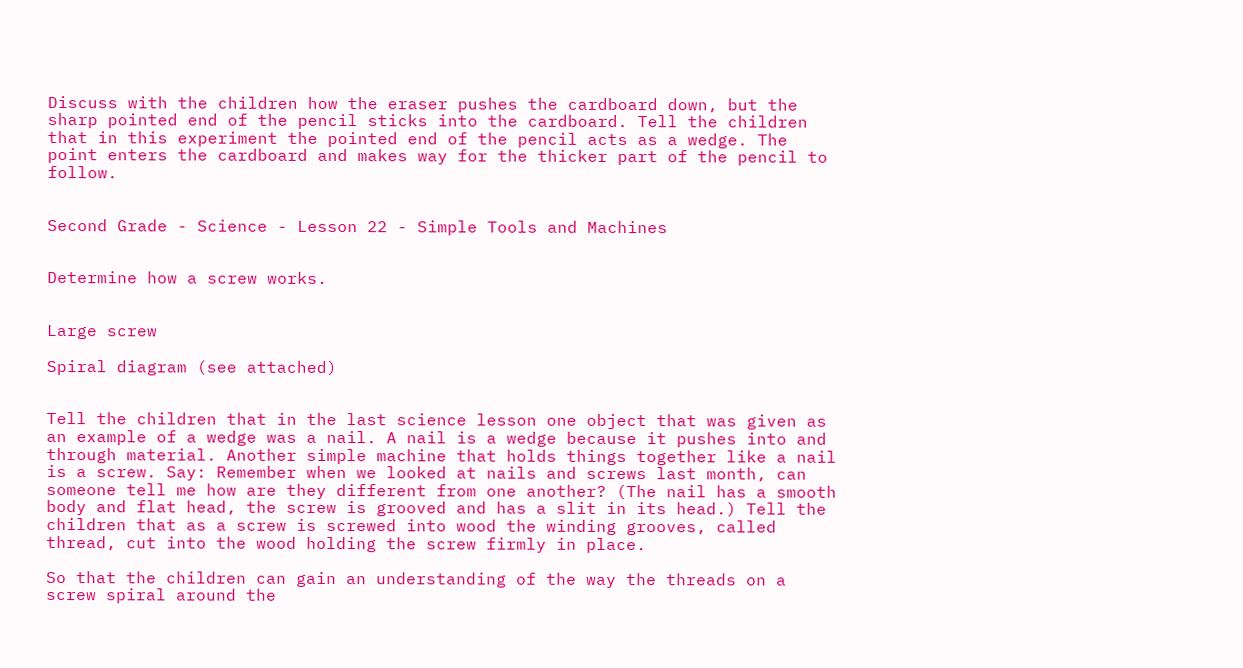Discuss with the children how the eraser pushes the cardboard down, but the sharp pointed end of the pencil sticks into the cardboard. Tell the children that in this experiment the pointed end of the pencil acts as a wedge. The point enters the cardboard and makes way for the thicker part of the pencil to follow.


Second Grade - Science - Lesson 22 - Simple Tools and Machines


Determine how a screw works.


Large screw

Spiral diagram (see attached)


Tell the children that in the last science lesson one object that was given as an example of a wedge was a nail. A nail is a wedge because it pushes into and through material. Another simple machine that holds things together like a nail is a screw. Say: Remember when we looked at nails and screws last month, can someone tell me how are they different from one another? (The nail has a smooth body and flat head, the screw is grooved and has a slit in its head.) Tell the children that as a screw is screwed into wood the winding grooves, called thread, cut into the wood holding the screw firmly in place.

So that the children can gain an understanding of the way the threads on a screw spiral around the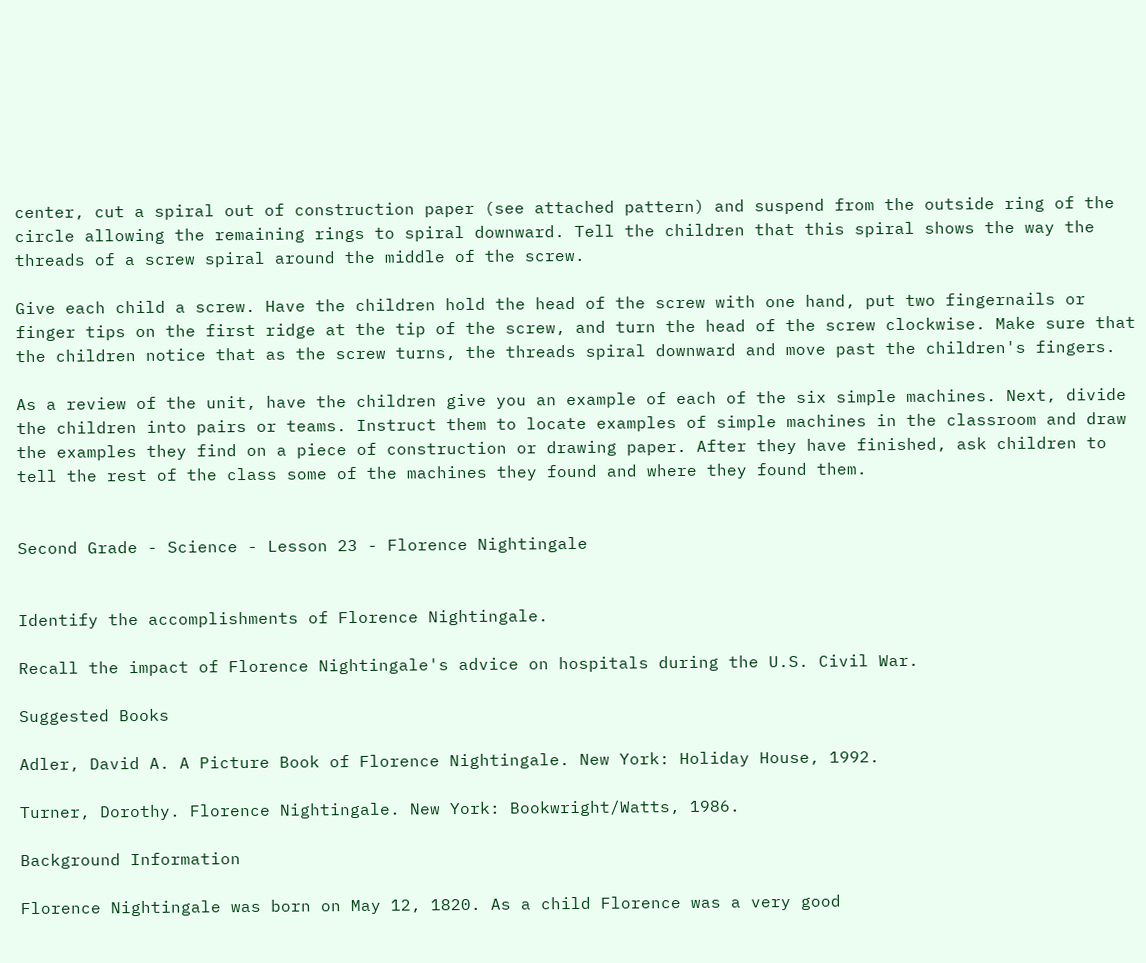center, cut a spiral out of construction paper (see attached pattern) and suspend from the outside ring of the circle allowing the remaining rings to spiral downward. Tell the children that this spiral shows the way the threads of a screw spiral around the middle of the screw.

Give each child a screw. Have the children hold the head of the screw with one hand, put two fingernails or finger tips on the first ridge at the tip of the screw, and turn the head of the screw clockwise. Make sure that the children notice that as the screw turns, the threads spiral downward and move past the children's fingers.

As a review of the unit, have the children give you an example of each of the six simple machines. Next, divide the children into pairs or teams. Instruct them to locate examples of simple machines in the classroom and draw the examples they find on a piece of construction or drawing paper. After they have finished, ask children to tell the rest of the class some of the machines they found and where they found them.


Second Grade - Science - Lesson 23 - Florence Nightingale


Identify the accomplishments of Florence Nightingale.

Recall the impact of Florence Nightingale's advice on hospitals during the U.S. Civil War.

Suggested Books

Adler, David A. A Picture Book of Florence Nightingale. New York: Holiday House, 1992.

Turner, Dorothy. Florence Nightingale. New York: Bookwright/Watts, 1986.

Background Information

Florence Nightingale was born on May 12, 1820. As a child Florence was a very good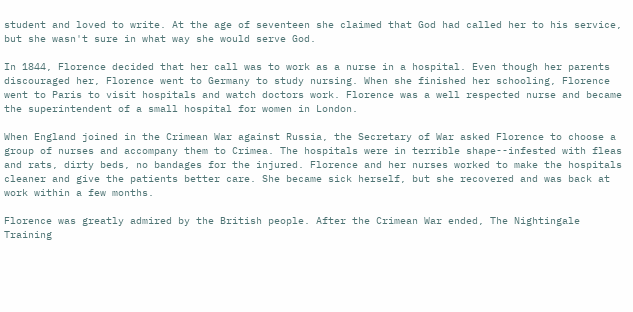student and loved to write. At the age of seventeen she claimed that God had called her to his service, but she wasn't sure in what way she would serve God.

In 1844, Florence decided that her call was to work as a nurse in a hospital. Even though her parents discouraged her, Florence went to Germany to study nursing. When she finished her schooling, Florence went to Paris to visit hospitals and watch doctors work. Florence was a well respected nurse and became the superintendent of a small hospital for women in London.

When England joined in the Crimean War against Russia, the Secretary of War asked Florence to choose a group of nurses and accompany them to Crimea. The hospitals were in terrible shape--infested with fleas and rats, dirty beds, no bandages for the injured. Florence and her nurses worked to make the hospitals cleaner and give the patients better care. She became sick herself, but she recovered and was back at work within a few months.

Florence was greatly admired by the British people. After the Crimean War ended, The Nightingale Training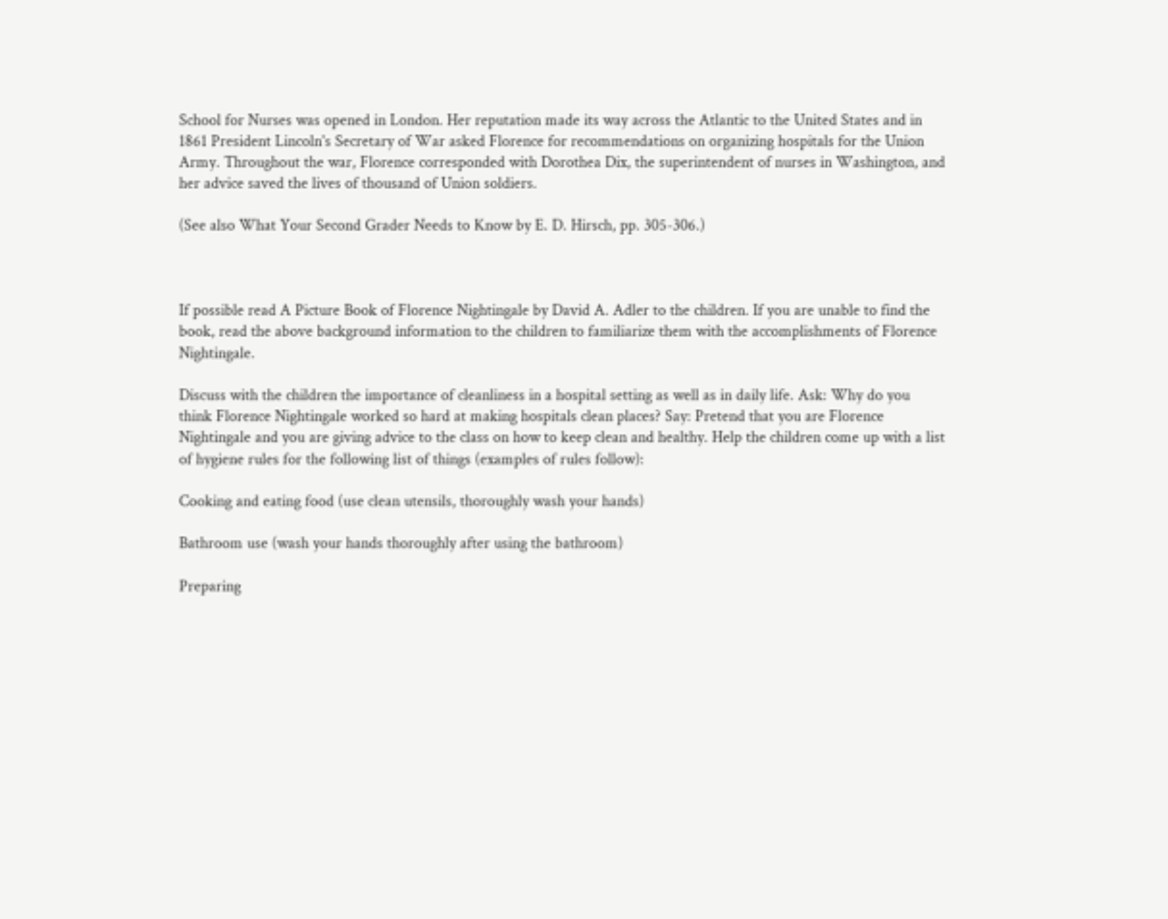School for Nurses was opened in London. Her reputation made its way across the Atlantic to the United States and in 1861 President Lincoln's Secretary of War asked Florence for recommendations on organizing hospitals for the Union Army. Throughout the war, Florence corresponded with Dorothea Dix, the superintendent of nurses in Washington, and her advice saved the lives of thousand of Union soldiers.

(See also What Your Second Grader Needs to Know by E. D. Hirsch, pp. 305-306.)



If possible read A Picture Book of Florence Nightingale by David A. Adler to the children. If you are unable to find the book, read the above background information to the children to familiarize them with the accomplishments of Florence Nightingale.

Discuss with the children the importance of cleanliness in a hospital setting as well as in daily life. Ask: Why do you think Florence Nightingale worked so hard at making hospitals clean places? Say: Pretend that you are Florence Nightingale and you are giving advice to the class on how to keep clean and healthy. Help the children come up with a list of hygiene rules for the following list of things (examples of rules follow):

Cooking and eating food (use clean utensils, thoroughly wash your hands)

Bathroom use (wash your hands thoroughly after using the bathroom)

Preparing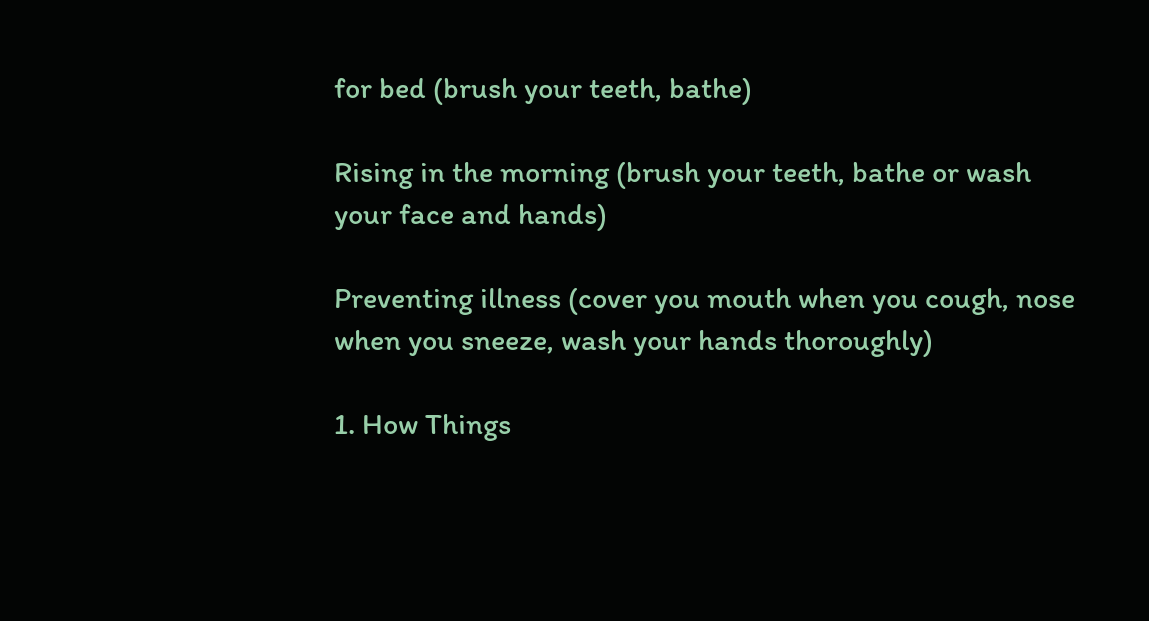for bed (brush your teeth, bathe)

Rising in the morning (brush your teeth, bathe or wash your face and hands)

Preventing illness (cover you mouth when you cough, nose when you sneeze, wash your hands thoroughly)

1. How Things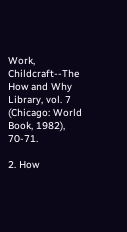Work, Childcraft--The How and Why Library, vol. 7 (Chicago: World Book, 1982), 70-71.

2. How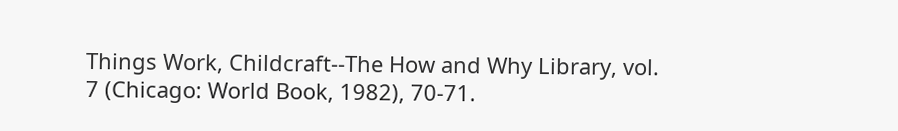Things Work, Childcraft--The How and Why Library, vol. 7 (Chicago: World Book, 1982), 70-71.